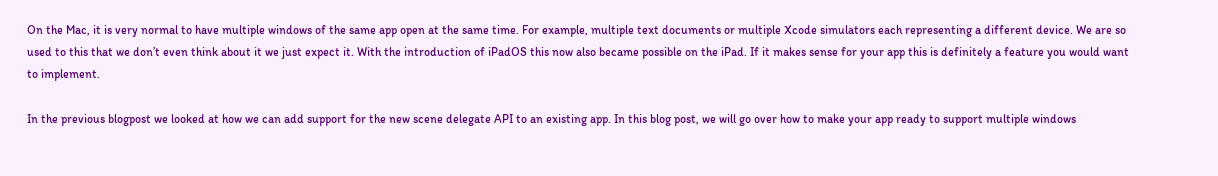On the Mac, it is very normal to have multiple windows of the same app open at the same time. For example, multiple text documents or multiple Xcode simulators each representing a different device. We are so used to this that we don’t even think about it we just expect it. With the introduction of iPadOS this now also became possible on the iPad. If it makes sense for your app this is definitely a feature you would want to implement.

In the previous blogpost we looked at how we can add support for the new scene delegate API to an existing app. In this blog post, we will go over how to make your app ready to support multiple windows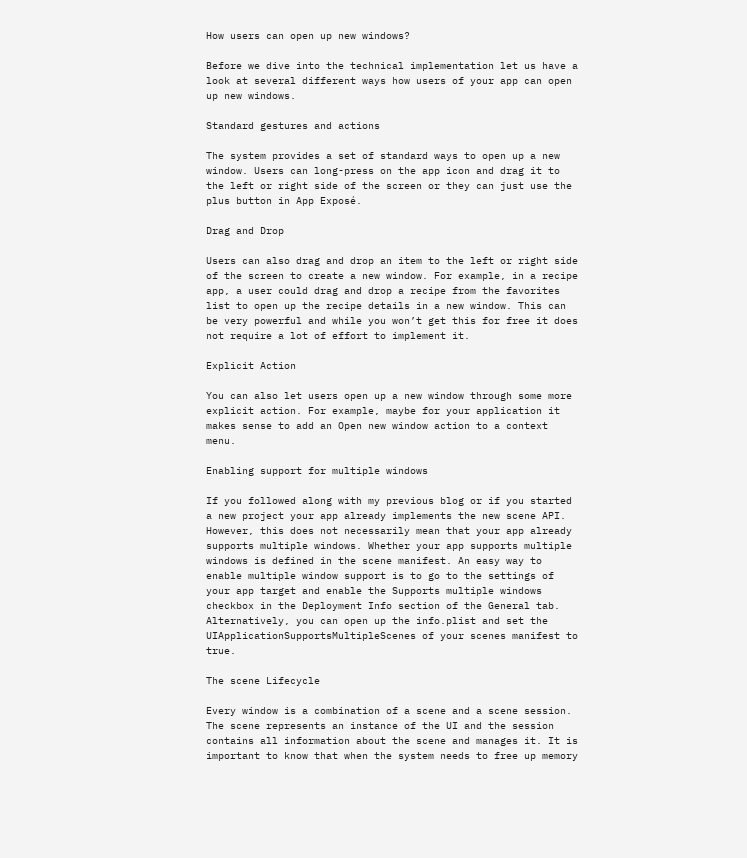How users can open up new windows?

Before we dive into the technical implementation let us have a look at several different ways how users of your app can open up new windows.

Standard gestures and actions

The system provides a set of standard ways to open up a new window. Users can long-press on the app icon and drag it to the left or right side of the screen or they can just use the plus button in App Exposé.

Drag and Drop

Users can also drag and drop an item to the left or right side of the screen to create a new window. For example, in a recipe app, a user could drag and drop a recipe from the favorites list to open up the recipe details in a new window. This can be very powerful and while you won’t get this for free it does not require a lot of effort to implement it.

Explicit Action

You can also let users open up a new window through some more explicit action. For example, maybe for your application it makes sense to add an Open new window action to a context menu.

Enabling support for multiple windows

If you followed along with my previous blog or if you started a new project your app already implements the new scene API. However, this does not necessarily mean that your app already supports multiple windows. Whether your app supports multiple windows is defined in the scene manifest. An easy way to enable multiple window support is to go to the settings of your app target and enable the Supports multiple windows checkbox in the Deployment Info section of the General tab. Alternatively, you can open up the info.plist and set the UIApplicationSupportsMultipleScenes of your scenes manifest to true.

The scene Lifecycle

Every window is a combination of a scene and a scene session. The scene represents an instance of the UI and the session contains all information about the scene and manages it. It is important to know that when the system needs to free up memory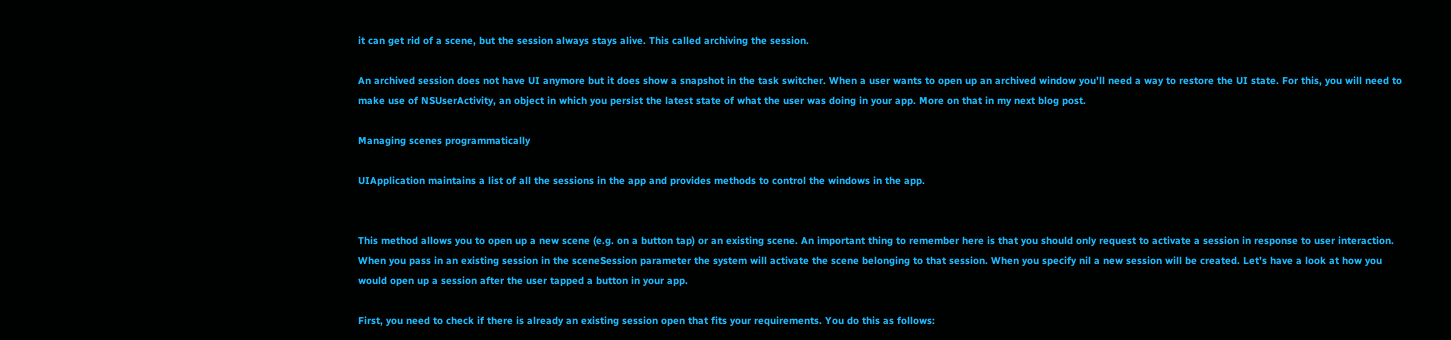it can get rid of a scene, but the session always stays alive. This called archiving the session.

An archived session does not have UI anymore but it does show a snapshot in the task switcher. When a user wants to open up an archived window you’ll need a way to restore the UI state. For this, you will need to make use of NSUserActivity, an object in which you persist the latest state of what the user was doing in your app. More on that in my next blog post.

Managing scenes programmatically

UIApplication maintains a list of all the sessions in the app and provides methods to control the windows in the app.


This method allows you to open up a new scene (e.g. on a button tap) or an existing scene. An important thing to remember here is that you should only request to activate a session in response to user interaction. When you pass in an existing session in the sceneSession parameter the system will activate the scene belonging to that session. When you specify nil a new session will be created. Let’s have a look at how you would open up a session after the user tapped a button in your app.

First, you need to check if there is already an existing session open that fits your requirements. You do this as follows: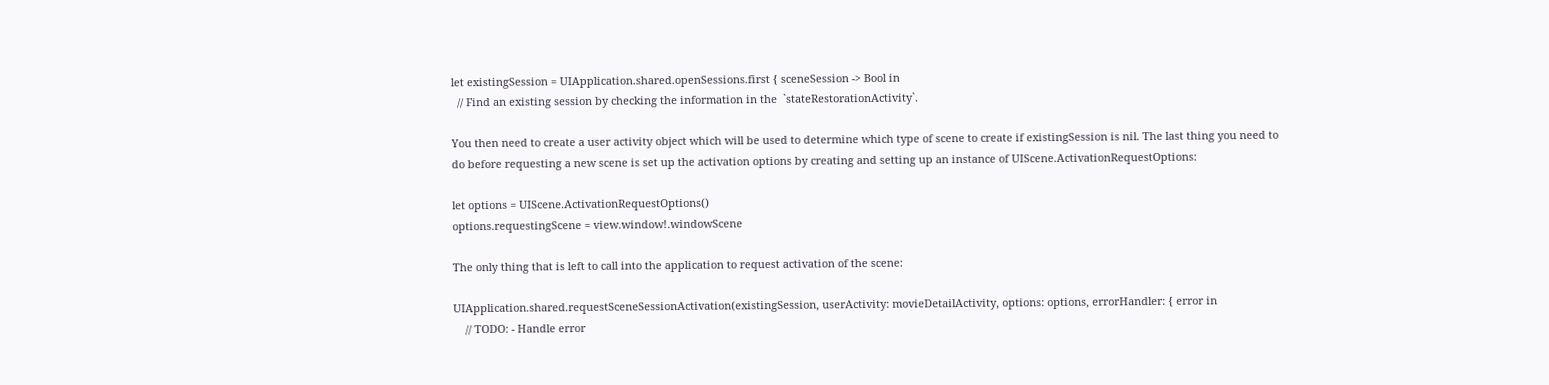let existingSession = UIApplication.shared.openSessions.first { sceneSession -> Bool in
  // Find an existing session by checking the information in the  `stateRestorationActivity`.

You then need to create a user activity object which will be used to determine which type of scene to create if existingSession is nil. The last thing you need to do before requesting a new scene is set up the activation options by creating and setting up an instance of UIScene.ActivationRequestOptions:

let options = UIScene.ActivationRequestOptions()
options.requestingScene = view.window!.windowScene

The only thing that is left to call into the application to request activation of the scene:

UIApplication.shared.requestSceneSessionActivation(existingSession, userActivity: movieDetailActivity, options: options, errorHandler: { error in
    // TODO: - Handle error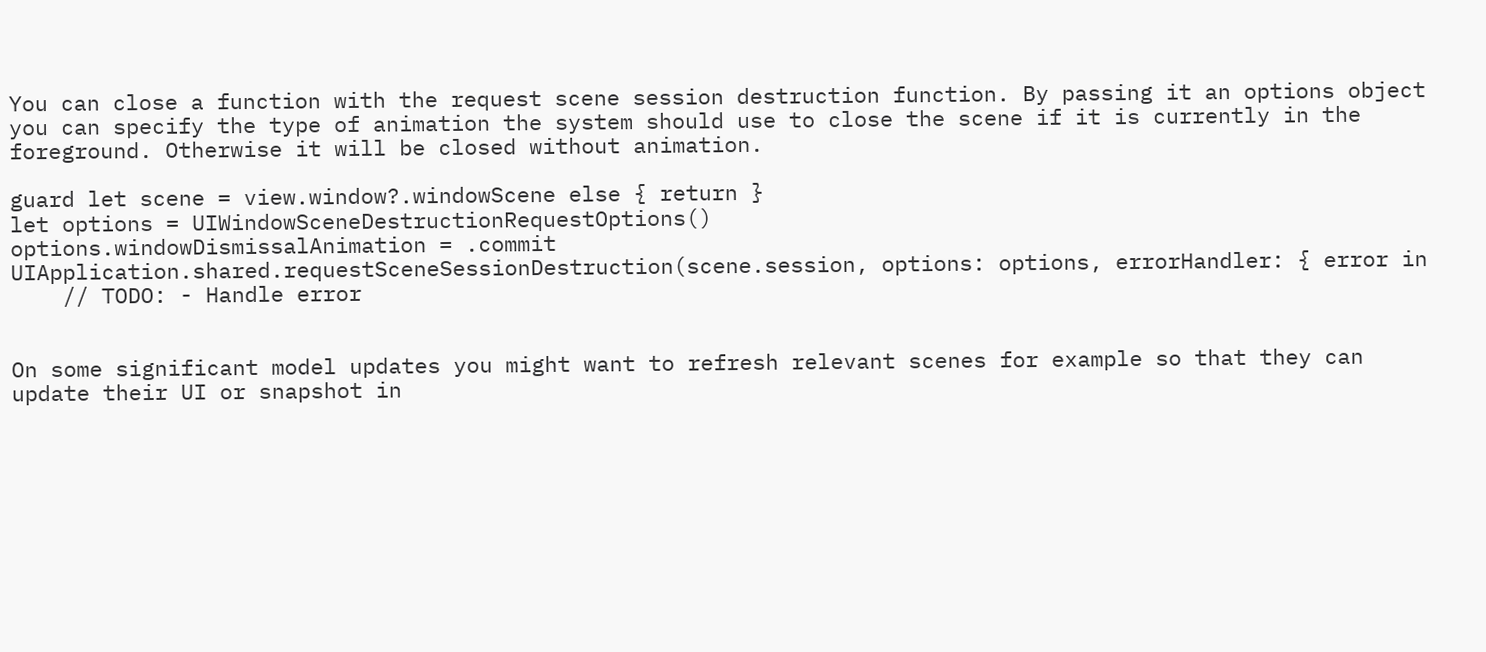You can close a function with the request scene session destruction function. By passing it an options object you can specify the type of animation the system should use to close the scene if it is currently in the foreground. Otherwise it will be closed without animation.

guard let scene = view.window?.windowScene else { return }
let options = UIWindowSceneDestructionRequestOptions()
options.windowDismissalAnimation = .commit
UIApplication.shared.requestSceneSessionDestruction(scene.session, options: options, errorHandler: { error in
    // TODO: - Handle error


On some significant model updates you might want to refresh relevant scenes for example so that they can update their UI or snapshot in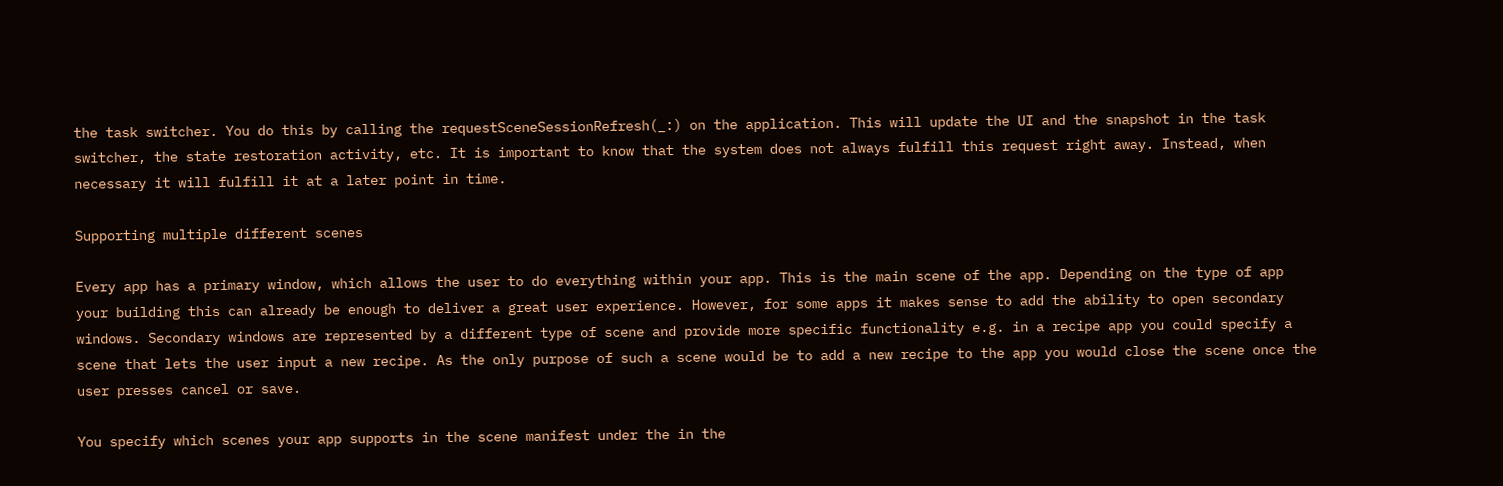the task switcher. You do this by calling the requestSceneSessionRefresh(_:) on the application. This will update the UI and the snapshot in the task switcher, the state restoration activity, etc. It is important to know that the system does not always fulfill this request right away. Instead, when necessary it will fulfill it at a later point in time.

Supporting multiple different scenes

Every app has a primary window, which allows the user to do everything within your app. This is the main scene of the app. Depending on the type of app your building this can already be enough to deliver a great user experience. However, for some apps it makes sense to add the ability to open secondary windows. Secondary windows are represented by a different type of scene and provide more specific functionality e.g. in a recipe app you could specify a scene that lets the user input a new recipe. As the only purpose of such a scene would be to add a new recipe to the app you would close the scene once the user presses cancel or save.

You specify which scenes your app supports in the scene manifest under the in the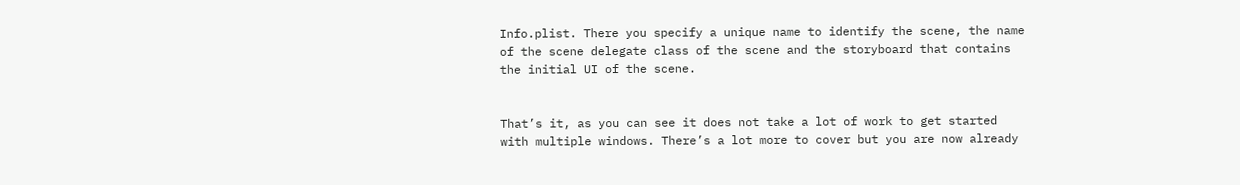Info.plist. There you specify a unique name to identify the scene, the name of the scene delegate class of the scene and the storyboard that contains the initial UI of the scene.


That’s it, as you can see it does not take a lot of work to get started with multiple windows. There’s a lot more to cover but you are now already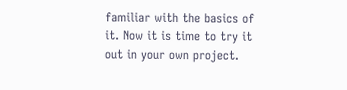familiar with the basics of it. Now it is time to try it out in your own project.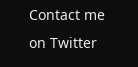Contact me on Twitter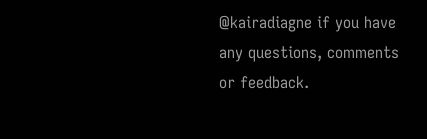@kairadiagne if you have any questions, comments or feedback.